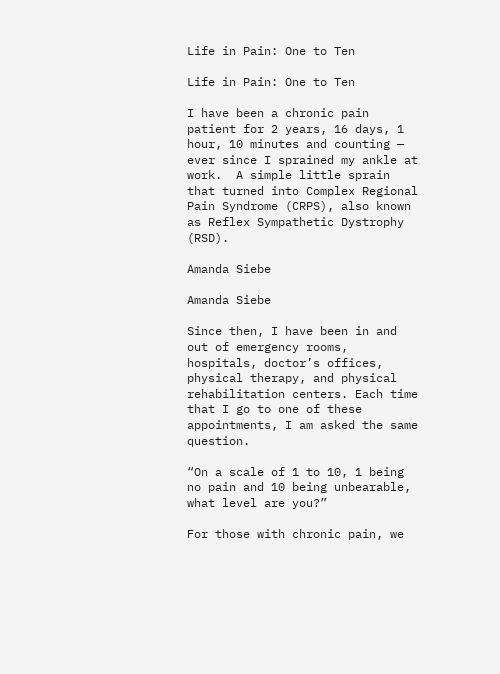Life in Pain: One to Ten

Life in Pain: One to Ten

I have been a chronic pain patient for 2 years, 16 days, 1 hour, 10 minutes and counting — ever since I sprained my ankle at work.  A simple little sprain that turned into Complex Regional Pain Syndrome (CRPS), also known as Reflex Sympathetic Dystrophy (RSD).

Amanda Siebe

Amanda Siebe

Since then, I have been in and out of emergency rooms, hospitals, doctor’s offices, physical therapy, and physical rehabilitation centers. Each time that I go to one of these appointments, I am asked the same question.

“On a scale of 1 to 10, 1 being no pain and 10 being unbearable, what level are you?”

For those with chronic pain, we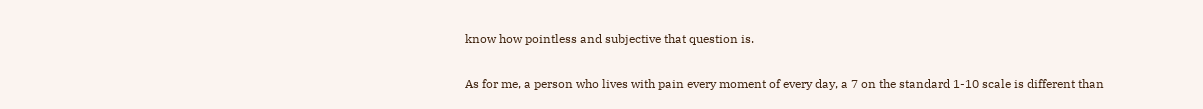know how pointless and subjective that question is.

As for me, a person who lives with pain every moment of every day, a 7 on the standard 1-10 scale is different than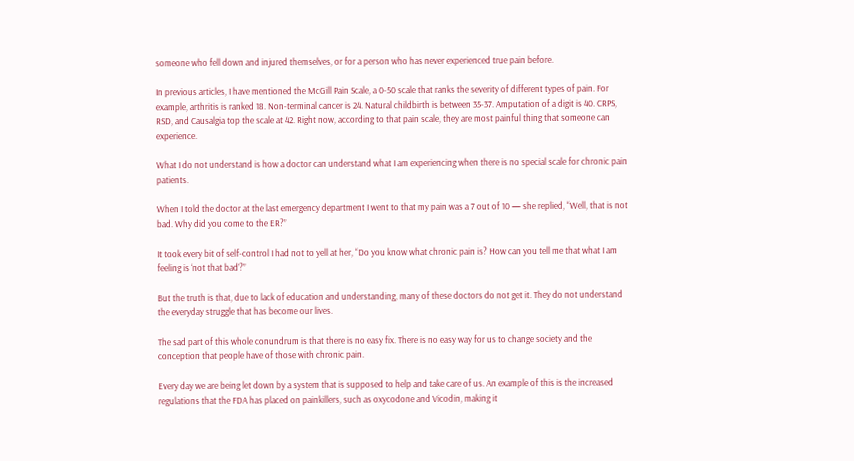someone who fell down and injured themselves, or for a person who has never experienced true pain before.

In previous articles, I have mentioned the McGill Pain Scale, a 0-50 scale that ranks the severity of different types of pain. For example, arthritis is ranked 18. Non-terminal cancer is 24. Natural childbirth is between 35-37. Amputation of a digit is 40. CRPS, RSD, and Causalgia top the scale at 42. Right now, according to that pain scale, they are most painful thing that someone can experience.

What I do not understand is how a doctor can understand what I am experiencing when there is no special scale for chronic pain patients.

When I told the doctor at the last emergency department I went to that my pain was a 7 out of 10 — she replied, “Well, that is not bad. Why did you come to the ER?”

It took every bit of self-control I had not to yell at her, “Do you know what chronic pain is? How can you tell me that what I am feeling is ‘not that bad’?”

But the truth is that, due to lack of education and understanding, many of these doctors do not get it. They do not understand the everyday struggle that has become our lives.

The sad part of this whole conundrum is that there is no easy fix. There is no easy way for us to change society and the conception that people have of those with chronic pain.

Every day we are being let down by a system that is supposed to help and take care of us. An example of this is the increased regulations that the FDA has placed on painkillers, such as oxycodone and Vicodin, making it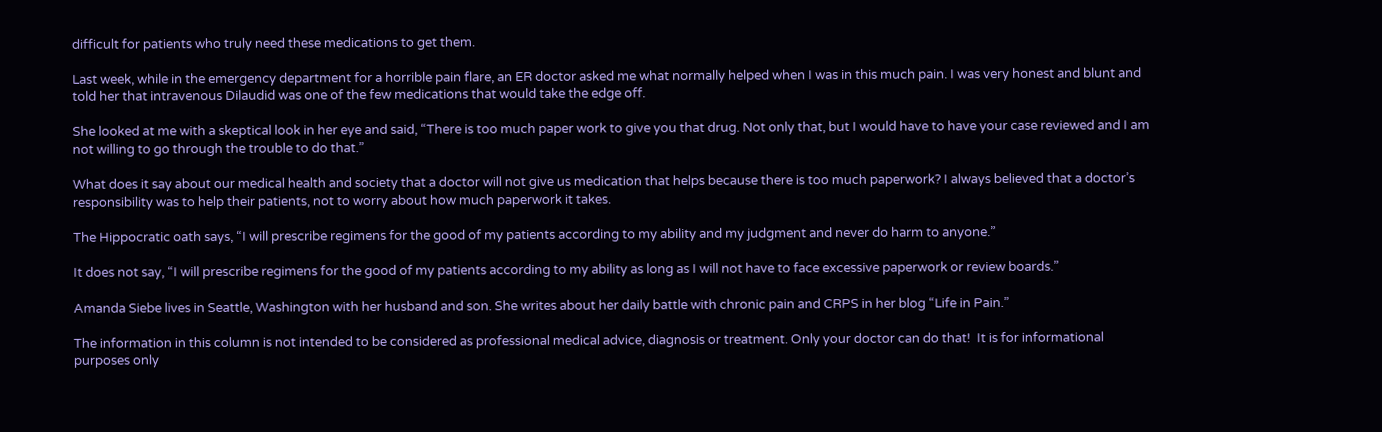difficult for patients who truly need these medications to get them.

Last week, while in the emergency department for a horrible pain flare, an ER doctor asked me what normally helped when I was in this much pain. I was very honest and blunt and told her that intravenous Dilaudid was one of the few medications that would take the edge off.

She looked at me with a skeptical look in her eye and said, “There is too much paper work to give you that drug. Not only that, but I would have to have your case reviewed and I am not willing to go through the trouble to do that.”

What does it say about our medical health and society that a doctor will not give us medication that helps because there is too much paperwork? I always believed that a doctor’s responsibility was to help their patients, not to worry about how much paperwork it takes.

The Hippocratic oath says, “I will prescribe regimens for the good of my patients according to my ability and my judgment and never do harm to anyone.”

It does not say, “I will prescribe regimens for the good of my patients according to my ability as long as I will not have to face excessive paperwork or review boards.”

Amanda Siebe lives in Seattle, Washington with her husband and son. She writes about her daily battle with chronic pain and CRPS in her blog “Life in Pain.”

The information in this column is not intended to be considered as professional medical advice, diagnosis or treatment. Only your doctor can do that!  It is for informational purposes only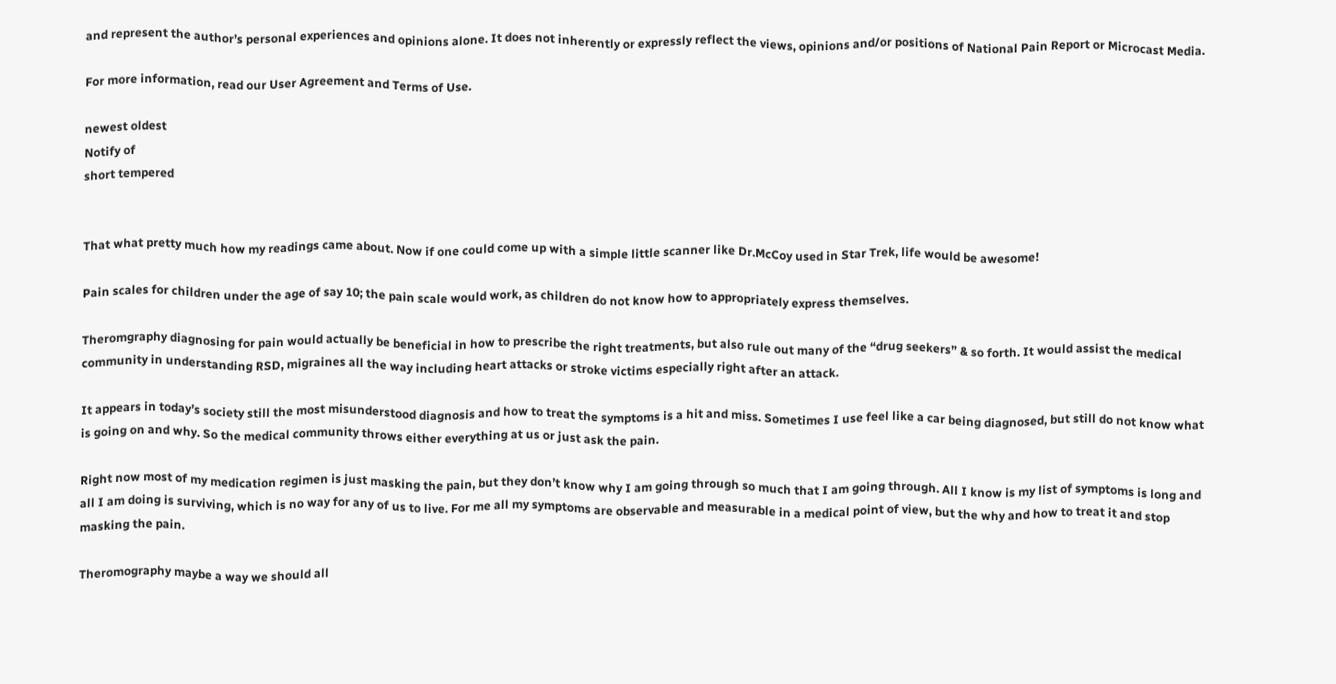and represent the author’s personal experiences and opinions alone. It does not inherently or expressly reflect the views, opinions and/or positions of National Pain Report or Microcast Media.

For more information, read our User Agreement and Terms of Use.

newest oldest
Notify of
short tempered


That what pretty much how my readings came about. Now if one could come up with a simple little scanner like Dr.McCoy used in Star Trek, life would be awesome!

Pain scales for children under the age of say 10; the pain scale would work, as children do not know how to appropriately express themselves.

Theromgraphy diagnosing for pain would actually be beneficial in how to prescribe the right treatments, but also rule out many of the “drug seekers” & so forth. It would assist the medical community in understanding RSD, migraines all the way including heart attacks or stroke victims especially right after an attack.

It appears in today’s society still the most misunderstood diagnosis and how to treat the symptoms is a hit and miss. Sometimes I use feel like a car being diagnosed, but still do not know what is going on and why. So the medical community throws either everything at us or just ask the pain.

Right now most of my medication regimen is just masking the pain, but they don’t know why I am going through so much that I am going through. All I know is my list of symptoms is long and all I am doing is surviving, which is no way for any of us to live. For me all my symptoms are observable and measurable in a medical point of view, but the why and how to treat it and stop masking the pain.

Theromography maybe a way we should all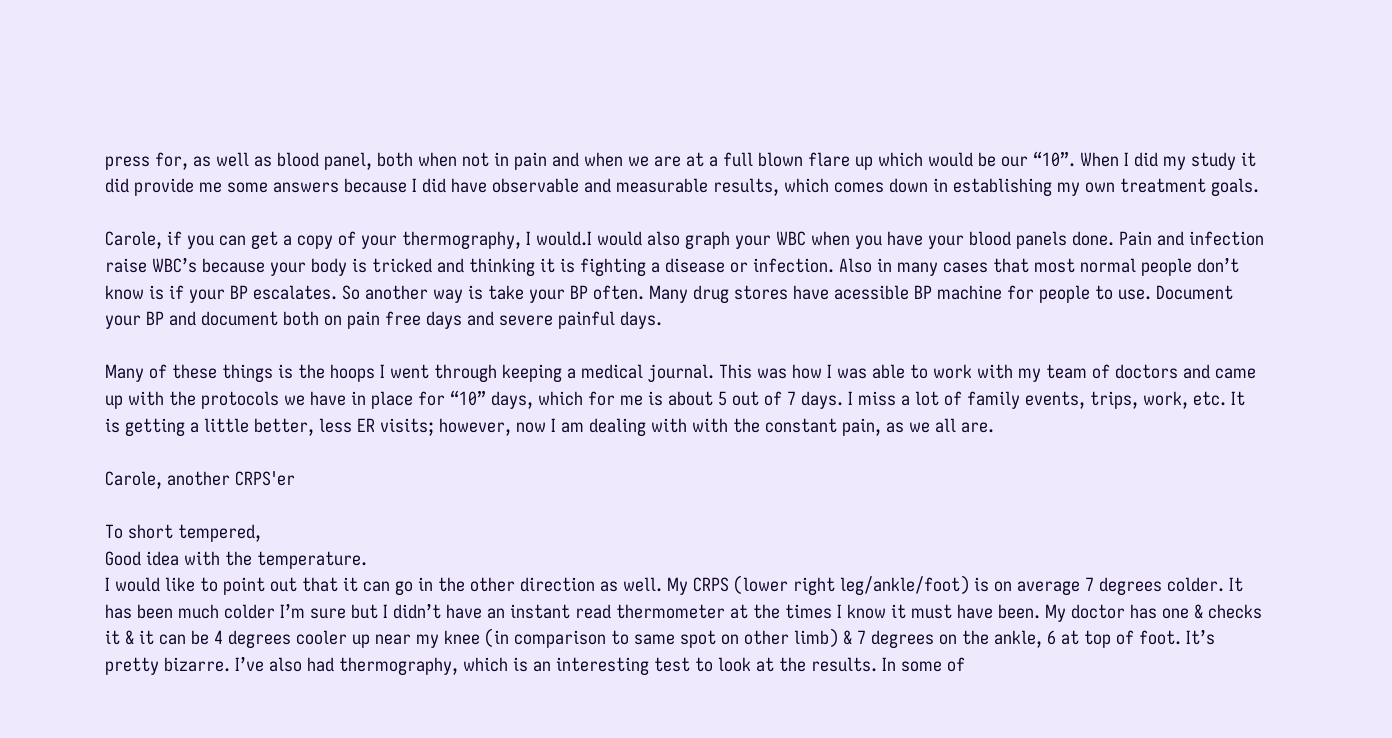press for, as well as blood panel, both when not in pain and when we are at a full blown flare up which would be our “10”. When I did my study it did provide me some answers because I did have observable and measurable results, which comes down in establishing my own treatment goals.

Carole, if you can get a copy of your thermography, I would.I would also graph your WBC when you have your blood panels done. Pain and infection raise WBC’s because your body is tricked and thinking it is fighting a disease or infection. Also in many cases that most normal people don’t know is if your BP escalates. So another way is take your BP often. Many drug stores have acessible BP machine for people to use. Document your BP and document both on pain free days and severe painful days.

Many of these things is the hoops I went through keeping a medical journal. This was how I was able to work with my team of doctors and came up with the protocols we have in place for “10” days, which for me is about 5 out of 7 days. I miss a lot of family events, trips, work, etc. It is getting a little better, less ER visits; however, now I am dealing with with the constant pain, as we all are.

Carole, another CRPS'er

To short tempered,
Good idea with the temperature.
I would like to point out that it can go in the other direction as well. My CRPS (lower right leg/ankle/foot) is on average 7 degrees colder. It has been much colder I’m sure but I didn’t have an instant read thermometer at the times I know it must have been. My doctor has one & checks it & it can be 4 degrees cooler up near my knee (in comparison to same spot on other limb) & 7 degrees on the ankle, 6 at top of foot. It’s pretty bizarre. I’ve also had thermography, which is an interesting test to look at the results. In some of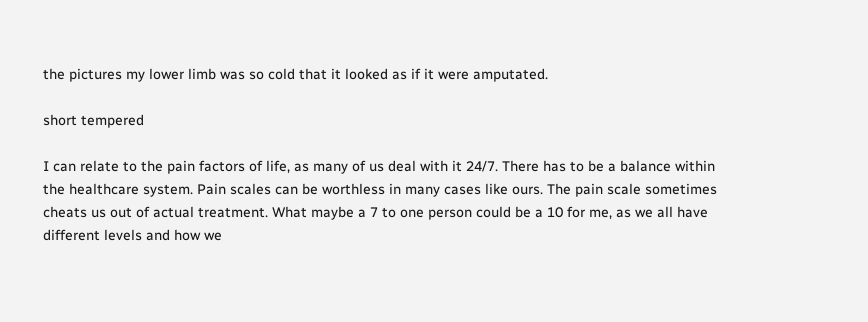the pictures my lower limb was so cold that it looked as if it were amputated.

short tempered

I can relate to the pain factors of life, as many of us deal with it 24/7. There has to be a balance within the healthcare system. Pain scales can be worthless in many cases like ours. The pain scale sometimes cheats us out of actual treatment. What maybe a 7 to one person could be a 10 for me, as we all have different levels and how we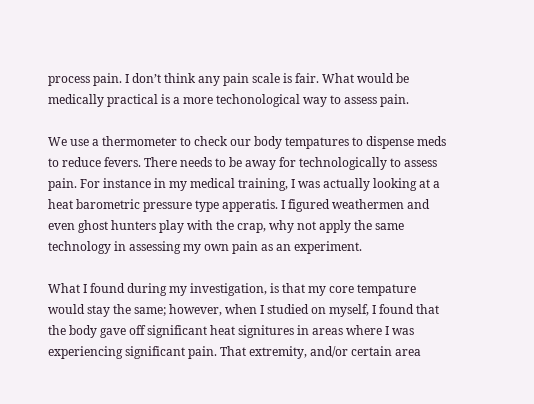process pain. I don’t think any pain scale is fair. What would be medically practical is a more techonological way to assess pain.

We use a thermometer to check our body tempatures to dispense meds to reduce fevers. There needs to be away for technologically to assess pain. For instance in my medical training, I was actually looking at a heat barometric pressure type apperatis. I figured weathermen and even ghost hunters play with the crap, why not apply the same technology in assessing my own pain as an experiment.

What I found during my investigation, is that my core tempature would stay the same; however, when I studied on myself, I found that the body gave off significant heat signitures in areas where I was experiencing significant pain. That extremity, and/or certain area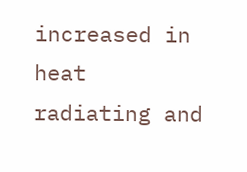increased in heat radiating and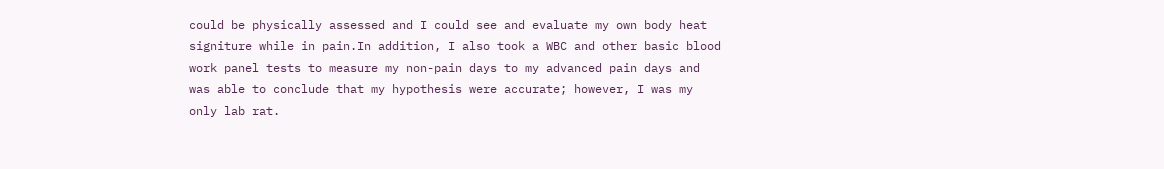could be physically assessed and I could see and evaluate my own body heat signiture while in pain.In addition, I also took a WBC and other basic blood work panel tests to measure my non-pain days to my advanced pain days and was able to conclude that my hypothesis were accurate; however, I was my only lab rat.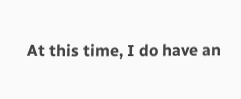At this time, I do have an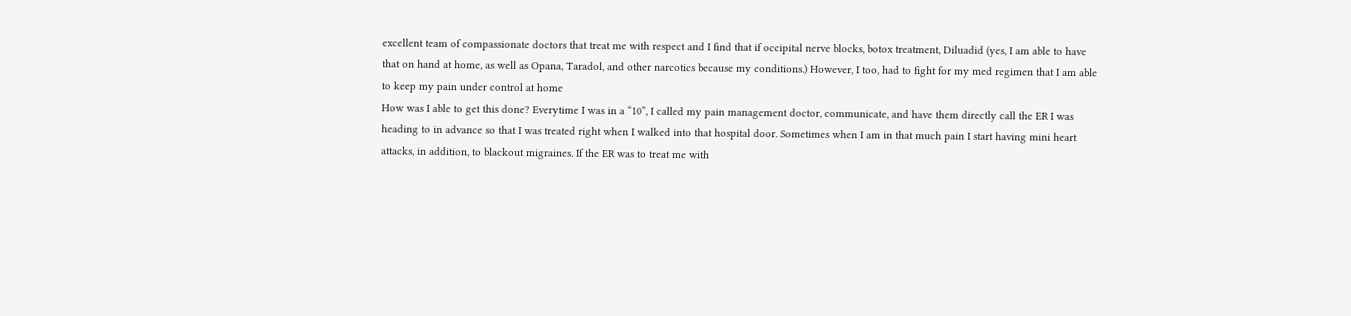excellent team of compassionate doctors that treat me with respect and I find that if occipital nerve blocks, botox treatment, Diluadid (yes, I am able to have that on hand at home, as well as Opana, Taradol, and other narcotics because my conditions.) However, I too, had to fight for my med regimen that I am able to keep my pain under control at home
How was I able to get this done? Everytime I was in a “10”, I called my pain management doctor, communicate, and have them directly call the ER I was heading to in advance so that I was treated right when I walked into that hospital door. Sometimes when I am in that much pain I start having mini heart attacks, in addition, to blackout migraines. If the ER was to treat me with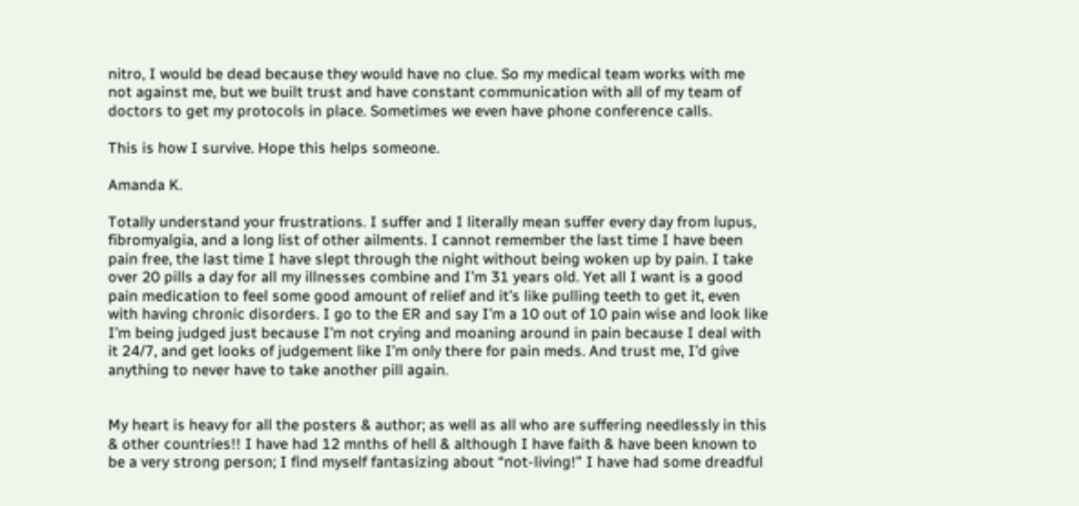nitro, I would be dead because they would have no clue. So my medical team works with me not against me, but we built trust and have constant communication with all of my team of doctors to get my protocols in place. Sometimes we even have phone conference calls.

This is how I survive. Hope this helps someone.

Amanda K.

Totally understand your frustrations. I suffer and I literally mean suffer every day from lupus, fibromyalgia, and a long list of other ailments. I cannot remember the last time I have been pain free, the last time I have slept through the night without being woken up by pain. I take over 20 pills a day for all my illnesses combine and I’m 31 years old. Yet all I want is a good pain medication to feel some good amount of relief and it’s like pulling teeth to get it, even with having chronic disorders. I go to the ER and say I’m a 10 out of 10 pain wise and look like I’m being judged just because I’m not crying and moaning around in pain because I deal with it 24/7, and get looks of judgement like I’m only there for pain meds. And trust me, I’d give anything to never have to take another pill again.


My heart is heavy for all the posters & author; as well as all who are suffering needlessly in this & other countries!! I have had 12 mnths of hell & although I have faith & have been known to be a very strong person; I find myself fantasizing about “not-living!” I have had some dreadful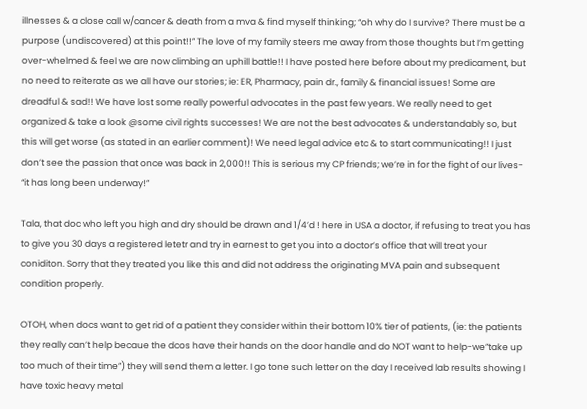illnesses & a close call w/cancer & death from a mva & find myself thinking; “oh why do I survive? There must be a purpose (undiscovered) at this point!!” The love of my family steers me away from those thoughts but I’m getting over-whelmed & feel we are now climbing an uphill battle!! I have posted here before about my predicament, but no need to reiterate as we all have our stories; ie: ER, Pharmacy, pain dr., family & financial issues! Some are dreadful & sad!! We have lost some really powerful advocates in the past few years. We really need to get organized & take a look @some civil rights successes! We are not the best advocates & understandably so, but this will get worse (as stated in an earlier comment)! We need legal advice etc & to start communicating!! I just don’t see the passion that once was back in 2,000!! This is serious my CP friends; we’re in for the fight of our lives- “it has long been underway!”

Tala, that doc who left you high and dry should be drawn and 1/4’d ! here in USA a doctor, if refusing to treat you has to give you 30 days a registered letetr and try in earnest to get you into a doctor’s office that will treat your coniditon. Sorry that they treated you like this and did not address the originating MVA pain and subsequent condition properly.

OTOH, when docs want to get rid of a patient they consider within their bottom 10% tier of patients, (ie: the patients they really can’t help becaue the dcos have their hands on the door handle and do NOT want to help-we”take up too much of their time”) they will send them a letter. I go tone such letter on the day I received lab results showing I have toxic heavy metal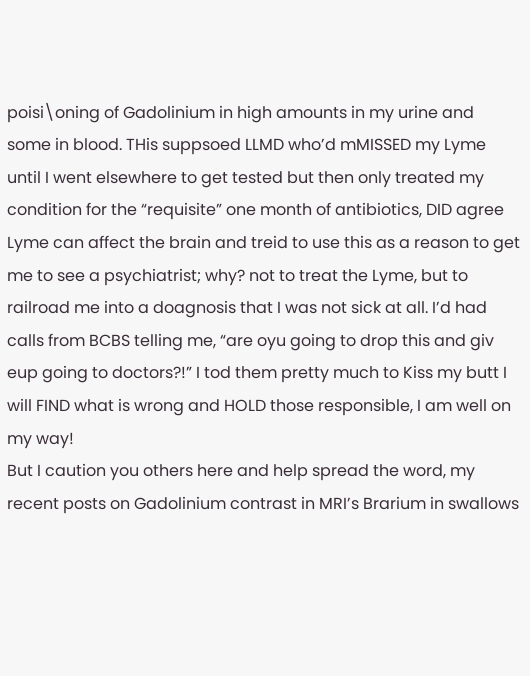poisi\oning of Gadolinium in high amounts in my urine and some in blood. THis suppsoed LLMD who’d mMISSED my Lyme until I went elsewhere to get tested but then only treated my condition for the “requisite” one month of antibiotics, DID agree Lyme can affect the brain and treid to use this as a reason to get me to see a psychiatrist; why? not to treat the Lyme, but to railroad me into a doagnosis that I was not sick at all. I’d had calls from BCBS telling me, “are oyu going to drop this and giv eup going to doctors?!” I tod them pretty much to Kiss my butt I will FIND what is wrong and HOLD those responsible, I am well on my way!
But I caution you others here and help spread the word, my recent posts on Gadolinium contrast in MRI’s Brarium in swallows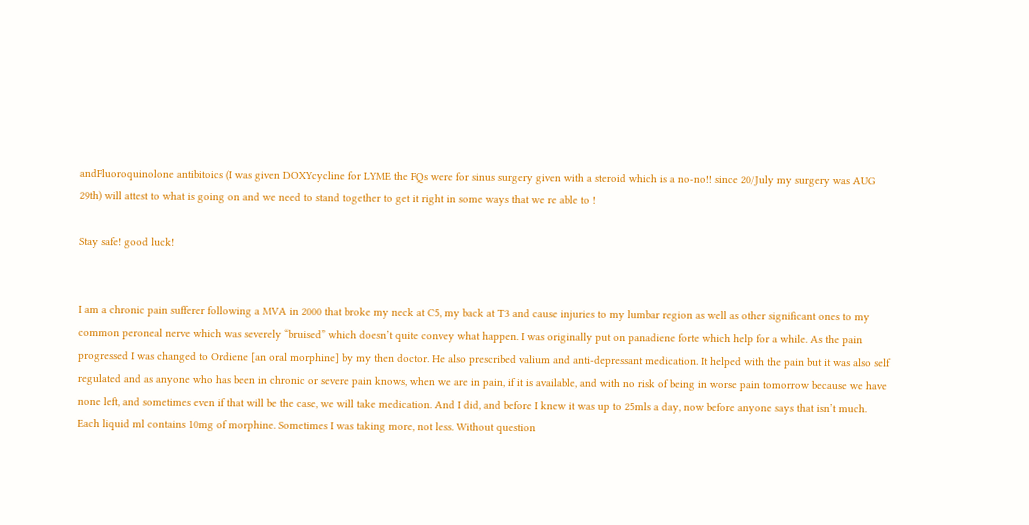andFluoroquinolone antibitoics (I was given DOXYcycline for LYME the FQs were for sinus surgery given with a steroid which is a no-no!! since 20/July my surgery was AUG 29th) will attest to what is going on and we need to stand together to get it right in some ways that we re able to !

Stay safe! good luck!


I am a chronic pain sufferer following a MVA in 2000 that broke my neck at C5, my back at T3 and cause injuries to my lumbar region as well as other significant ones to my common peroneal nerve which was severely “bruised” which doesn’t quite convey what happen. I was originally put on panadiene forte which help for a while. As the pain progressed I was changed to Ordiene [an oral morphine] by my then doctor. He also prescribed valium and anti-depressant medication. It helped with the pain but it was also self regulated and as anyone who has been in chronic or severe pain knows, when we are in pain, if it is available, and with no risk of being in worse pain tomorrow because we have none left, and sometimes even if that will be the case, we will take medication. And I did, and before I knew it was up to 25mls a day, now before anyone says that isn’t much. Each liquid ml contains 10mg of morphine. Sometimes I was taking more, not less. Without question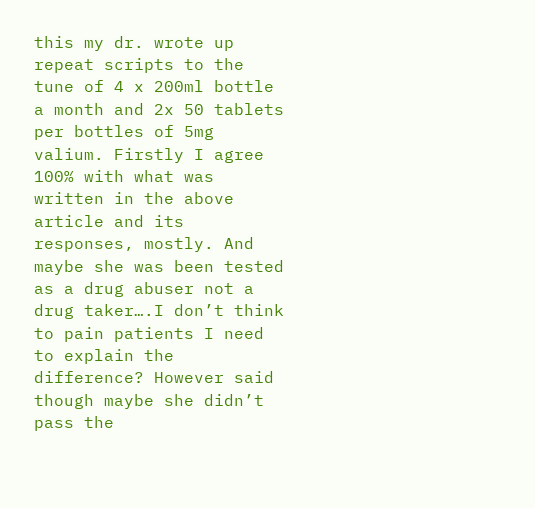this my dr. wrote up repeat scripts to the tune of 4 x 200ml bottle a month and 2x 50 tablets per bottles of 5mg valium. Firstly I agree 100% with what was written in the above article and its responses, mostly. And maybe she was been tested as a drug abuser not a drug taker….I don’t think to pain patients I need to explain the difference? However said though maybe she didn’t pass the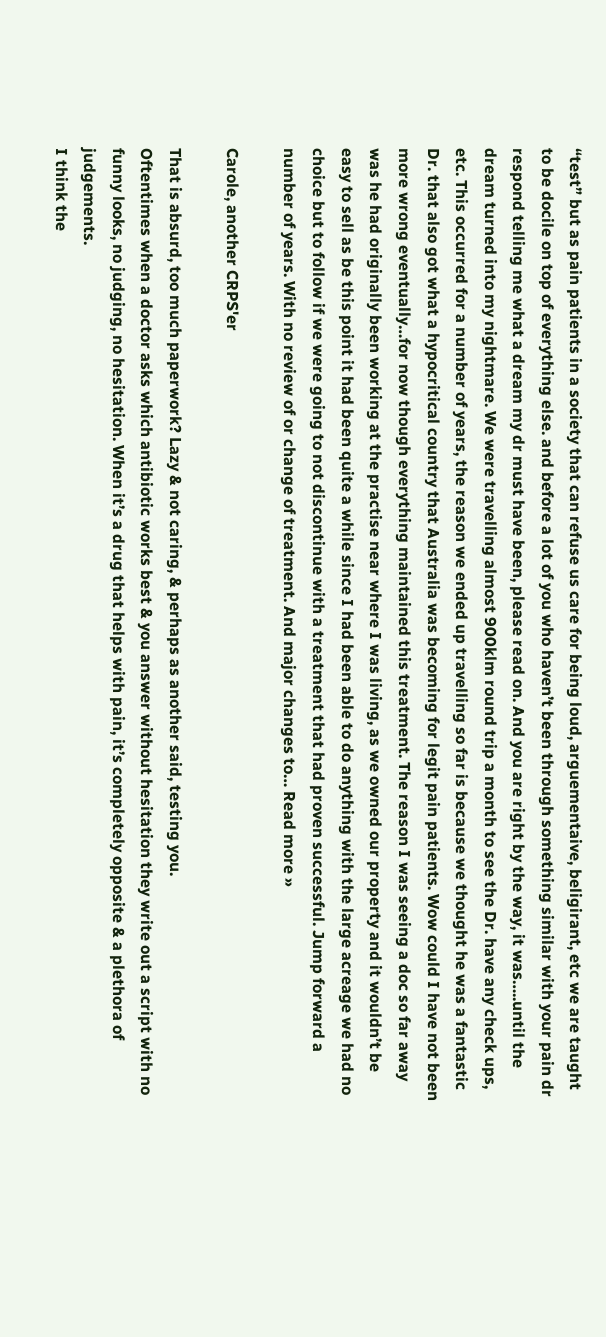“test” but as pain patients in a society that can refuse us care for being loud, arguementaive, beligirant, etc we are taught to be docile on top of everything else. and before a lot of you who haven’t been through something similar with your pain dr respond telling me what a dream my dr must have been, please read on. And you are right by the way, it was…..until the dream turned into my nightmare. We were travelling almost 900klm round trip a month to see the Dr. have any check ups, etc. This occurred for a number of years, the reason we ended up travelling so far is because we thought he was a fantastic Dr. that also got what a hypocritical country that Australia was becoming for legit pain patients. Wow could I have not been more wrong eventually…for now though everything maintained this treatment. The reason I was seeing a doc so far away was he had originally been working at the practise near where I was living, as we owned our property and it wouldn’t be easy to sell as be this point it had been quite a while since I had been able to do anything with the large acreage we had no choice but to follow if we were going to not discontinue with a treatment that had proven successful. Jump forward a number of years. With no review of or change of treatment. And major changes to… Read more »

Carole, another CRPS'er

That is absurd, too much paperwork? Lazy & not caring, & perhaps as another said, testing you.
Oftentimes when a doctor asks which antibiotic works best & you answer without hesitation they write out a script with no funny looks, no judging, no hesitation. When it’s a drug that helps with pain, it’s completely opposite & a plethora of judgements.
I think the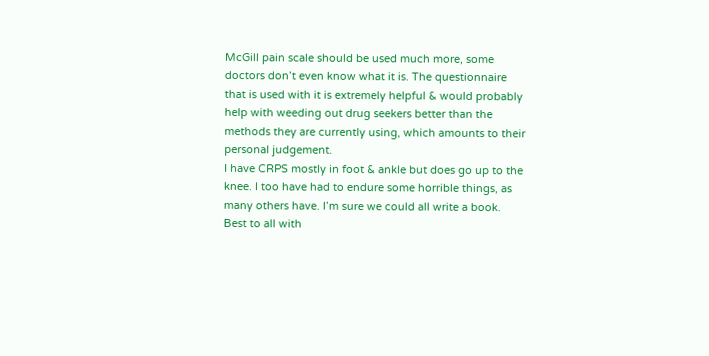McGill pain scale should be used much more, some doctors don’t even know what it is. The questionnaire that is used with it is extremely helpful & would probably help with weeding out drug seekers better than the methods they are currently using, which amounts to their personal judgement.
I have CRPS mostly in foot & ankle but does go up to the knee. I too have had to endure some horrible things, as many others have. I’m sure we could all write a book.
Best to all with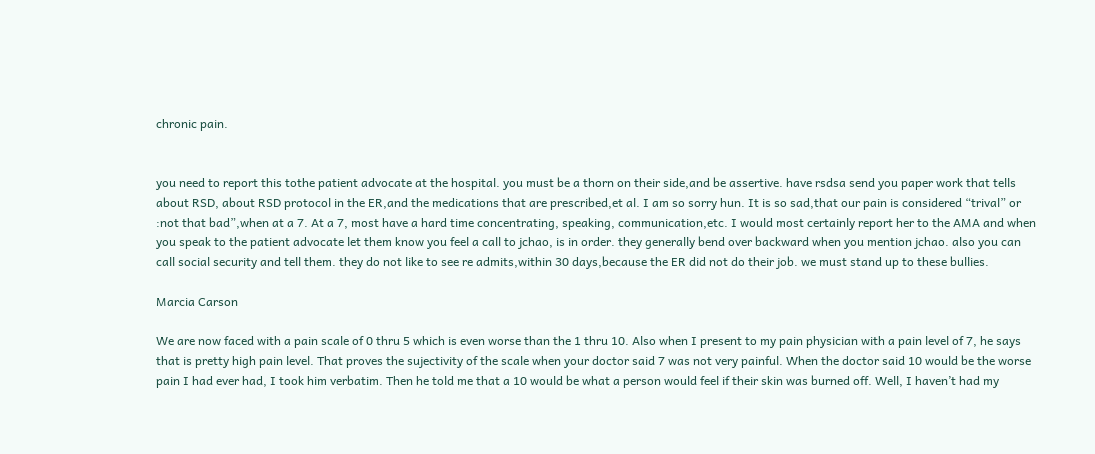chronic pain.


you need to report this tothe patient advocate at the hospital. you must be a thorn on their side,and be assertive. have rsdsa send you paper work that tells about RSD, about RSD protocol in the ER,and the medications that are prescribed,et al. I am so sorry hun. It is so sad,that our pain is considered “trival” or :not that bad”,when at a 7. At a 7, most have a hard time concentrating, speaking, communication,etc. I would most certainly report her to the AMA and when you speak to the patient advocate let them know you feel a call to jchao, is in order. they generally bend over backward when you mention jchao. also you can call social security and tell them. they do not like to see re admits,within 30 days,because the ER did not do their job. we must stand up to these bullies.

Marcia Carson

We are now faced with a pain scale of 0 thru 5 which is even worse than the 1 thru 10. Also when I present to my pain physician with a pain level of 7, he says that is pretty high pain level. That proves the sujectivity of the scale when your doctor said 7 was not very painful. When the doctor said 10 would be the worse pain I had ever had, I took him verbatim. Then he told me that a 10 would be what a person would feel if their skin was burned off. Well, I haven’t had my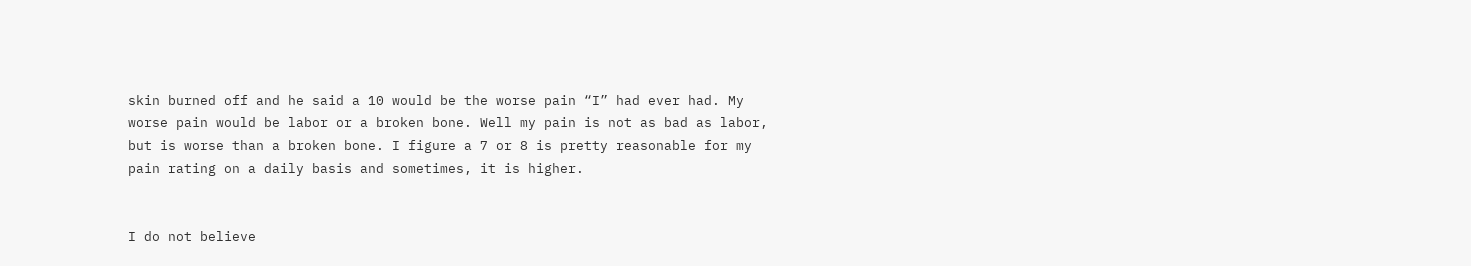skin burned off and he said a 10 would be the worse pain “I” had ever had. My worse pain would be labor or a broken bone. Well my pain is not as bad as labor, but is worse than a broken bone. I figure a 7 or 8 is pretty reasonable for my pain rating on a daily basis and sometimes, it is higher.


I do not believe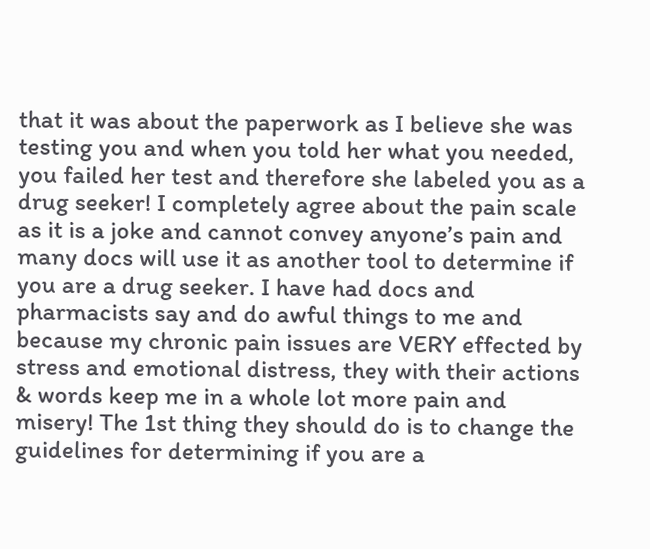that it was about the paperwork as I believe she was testing you and when you told her what you needed, you failed her test and therefore she labeled you as a drug seeker! I completely agree about the pain scale as it is a joke and cannot convey anyone’s pain and many docs will use it as another tool to determine if you are a drug seeker. I have had docs and pharmacists say and do awful things to me and because my chronic pain issues are VERY effected by stress and emotional distress, they with their actions & words keep me in a whole lot more pain and misery! The 1st thing they should do is to change the guidelines for determining if you are a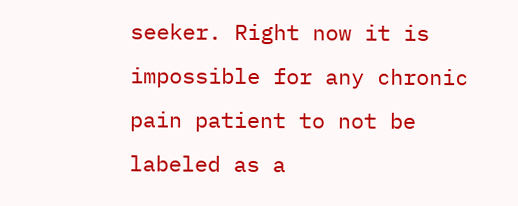seeker. Right now it is impossible for any chronic pain patient to not be labeled as a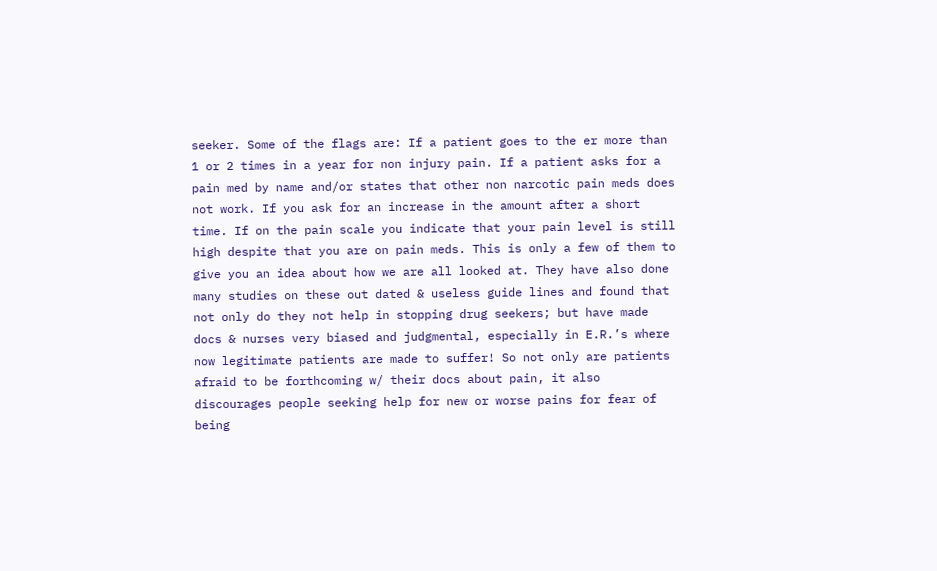seeker. Some of the flags are: If a patient goes to the er more than 1 or 2 times in a year for non injury pain. If a patient asks for a pain med by name and/or states that other non narcotic pain meds does not work. If you ask for an increase in the amount after a short time. If on the pain scale you indicate that your pain level is still high despite that you are on pain meds. This is only a few of them to give you an idea about how we are all looked at. They have also done many studies on these out dated & useless guide lines and found that not only do they not help in stopping drug seekers; but have made docs & nurses very biased and judgmental, especially in E.R.’s where now legitimate patients are made to suffer! So not only are patients afraid to be forthcoming w/ their docs about pain, it also discourages people seeking help for new or worse pains for fear of being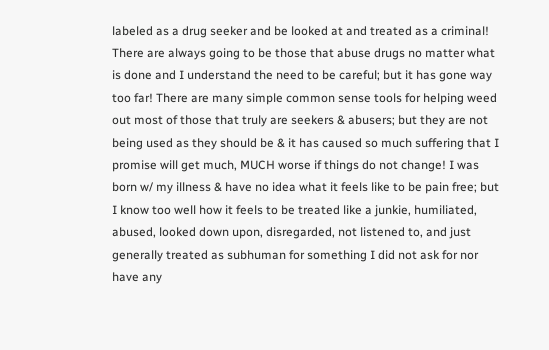labeled as a drug seeker and be looked at and treated as a criminal! There are always going to be those that abuse drugs no matter what is done and I understand the need to be careful; but it has gone way too far! There are many simple common sense tools for helping weed out most of those that truly are seekers & abusers; but they are not being used as they should be & it has caused so much suffering that I promise will get much, MUCH worse if things do not change! I was born w/ my illness & have no idea what it feels like to be pain free; but I know too well how it feels to be treated like a junkie, humiliated, abused, looked down upon, disregarded, not listened to, and just generally treated as subhuman for something I did not ask for nor have any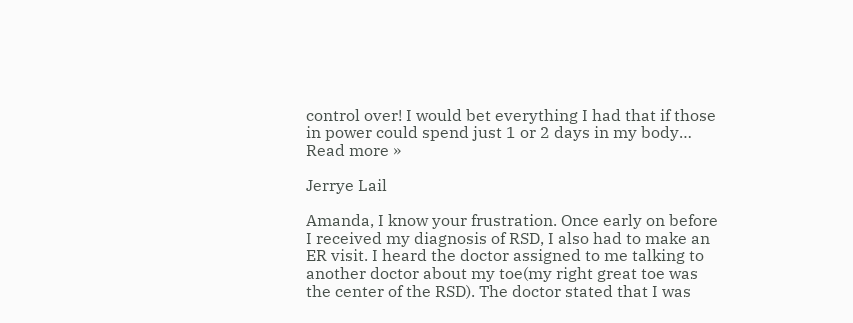control over! I would bet everything I had that if those in power could spend just 1 or 2 days in my body… Read more »

Jerrye Lail

Amanda, I know your frustration. Once early on before I received my diagnosis of RSD, I also had to make an ER visit. I heard the doctor assigned to me talking to another doctor about my toe(my right great toe was the center of the RSD). The doctor stated that I was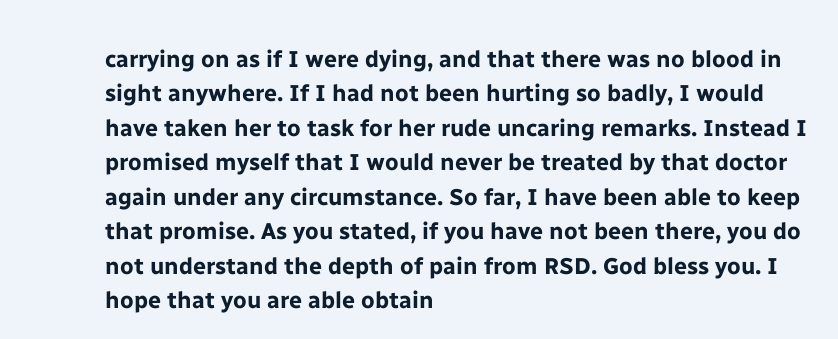carrying on as if I were dying, and that there was no blood in sight anywhere. If I had not been hurting so badly, I would have taken her to task for her rude uncaring remarks. Instead I promised myself that I would never be treated by that doctor again under any circumstance. So far, I have been able to keep that promise. As you stated, if you have not been there, you do not understand the depth of pain from RSD. God bless you. I hope that you are able obtain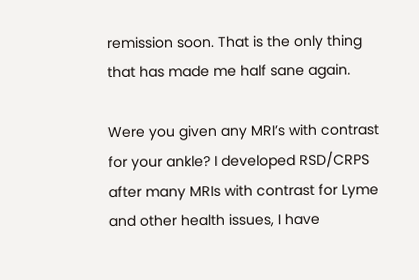remission soon. That is the only thing that has made me half sane again.

Were you given any MRI’s with contrast for your ankle? I developed RSD/CRPS after many MRIs with contrast for Lyme and other health issues, I have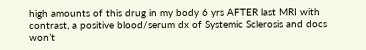high amounts of this drug in my body 6 yrs AFTER last MRI with contrast, a positive blood/serum dx of Systemic Sclerosis and docs won’t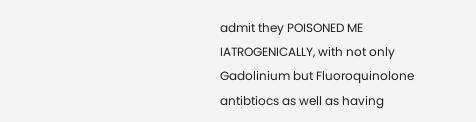admit they POISONED ME IATROGENICALLY, with not only Gadolinium but Fluoroquinolone antibtiocs as well as having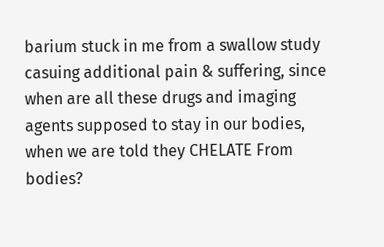barium stuck in me from a swallow study casuing additional pain & suffering, since when are all these drugs and imaging agents supposed to stay in our bodies, when we are told they CHELATE From bodies?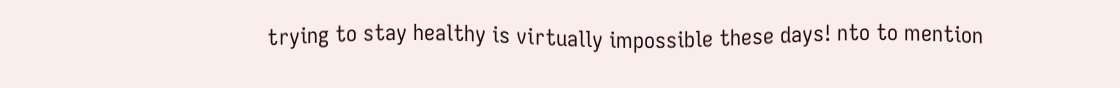trying to stay healthy is virtually impossible these days! nto to mention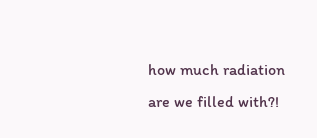how much radiation are we filled with?!